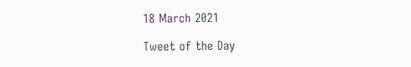18 March 2021

Tweet of the Day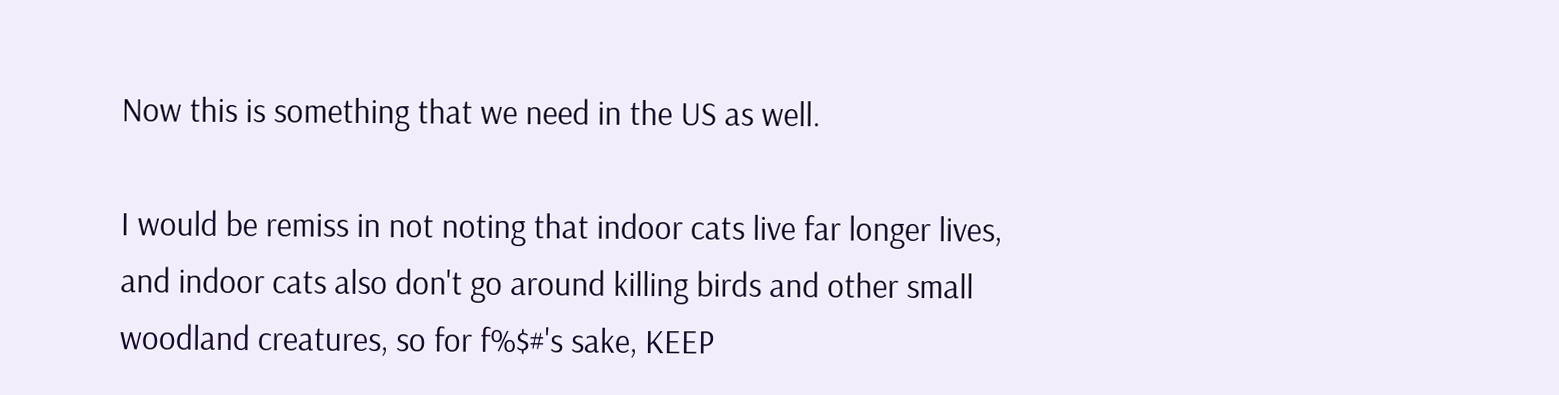Now this is something that we need in the US as well.

I would be remiss in not noting that indoor cats live far longer lives, and indoor cats also don't go around killing birds and other small woodland creatures, so for f%$#'s sake, KEEP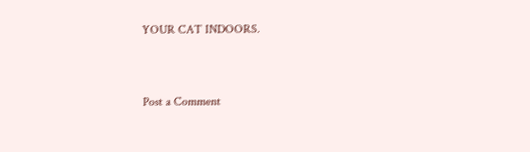YOUR CAT INDOORS.


Post a Comment